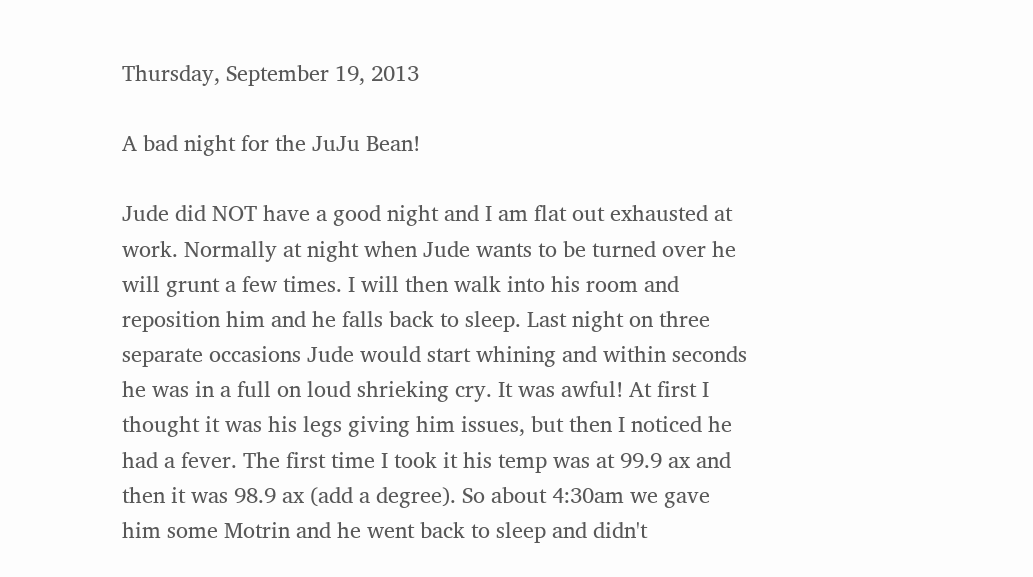Thursday, September 19, 2013

A bad night for the JuJu Bean!

Jude did NOT have a good night and I am flat out exhausted at work. Normally at night when Jude wants to be turned over he will grunt a few times. I will then walk into his room and reposition him and he falls back to sleep. Last night on three separate occasions Jude would start whining and within seconds he was in a full on loud shrieking cry. It was awful! At first I thought it was his legs giving him issues, but then I noticed he had a fever. The first time I took it his temp was at 99.9 ax and then it was 98.9 ax (add a degree). So about 4:30am we gave him some Motrin and he went back to sleep and didn't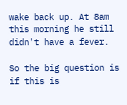wake back up. At 8am this morning he still didn't have a fever.

So the big question is if this is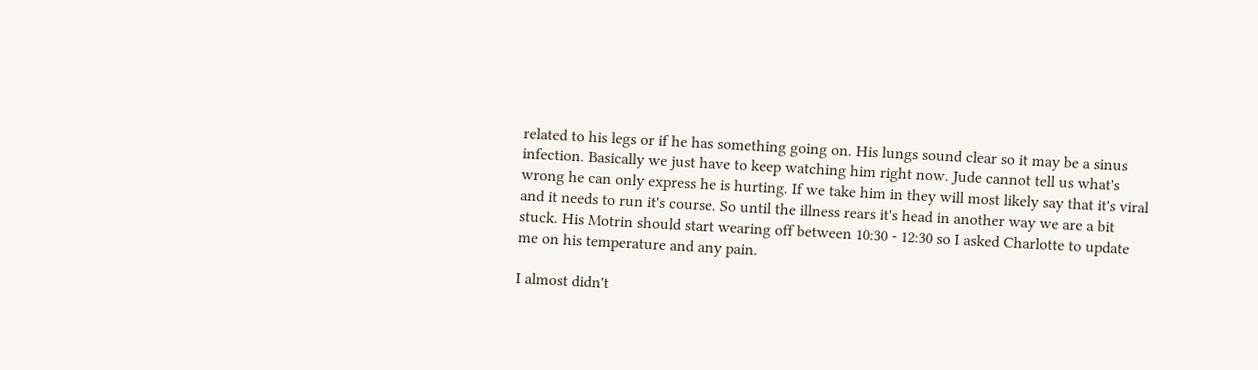related to his legs or if he has something going on. His lungs sound clear so it may be a sinus infection. Basically we just have to keep watching him right now. Jude cannot tell us what's wrong he can only express he is hurting. If we take him in they will most likely say that it's viral and it needs to run it's course. So until the illness rears it's head in another way we are a bit stuck. His Motrin should start wearing off between 10:30 - 12:30 so I asked Charlotte to update me on his temperature and any pain.

I almost didn't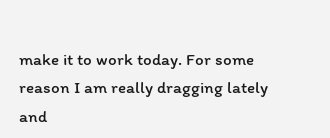make it to work today. For some reason I am really dragging lately and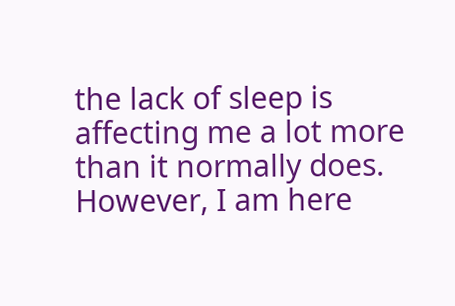the lack of sleep is affecting me a lot more than it normally does. However, I am here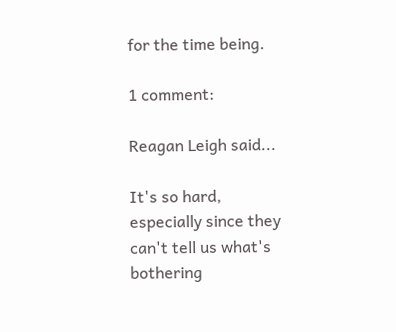for the time being.

1 comment:

Reagan Leigh said...

It's so hard, especially since they can't tell us what's bothering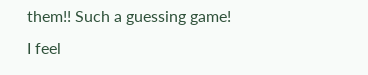them!! Such a guessing game! I feel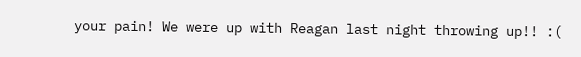your pain! We were up with Reagan last night throwing up!! :(